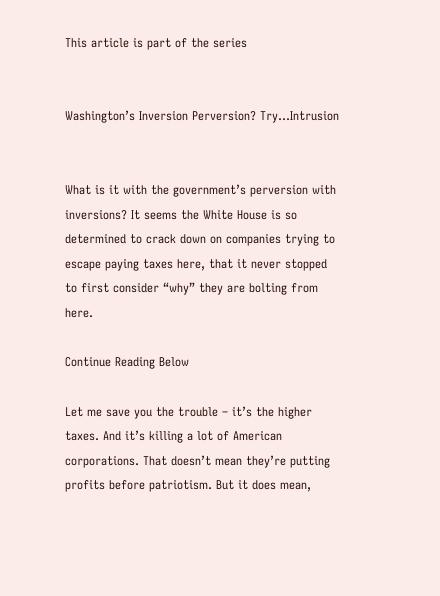This article is part of the series


Washington’s Inversion Perversion? Try…Intrusion


What is it with the government’s perversion with inversions? It seems the White House is so determined to crack down on companies trying to escape paying taxes here, that it never stopped to first consider “why” they are bolting from here.

Continue Reading Below

Let me save you the trouble – it’s the higher taxes. And it’s killing a lot of American corporations. That doesn’t mean they’re putting profits before patriotism. But it does mean,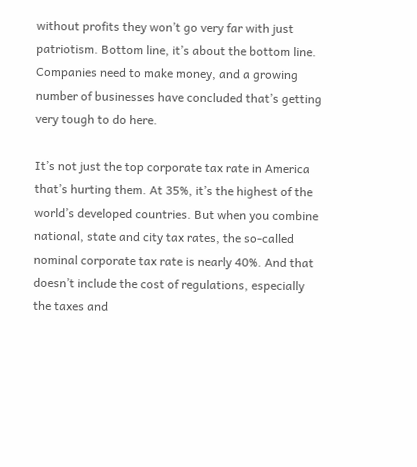without profits they won’t go very far with just patriotism. Bottom line, it’s about the bottom line. Companies need to make money, and a growing number of businesses have concluded that’s getting very tough to do here.

It’s not just the top corporate tax rate in America that’s hurting them. At 35%, it’s the highest of the world’s developed countries. But when you combine national, state and city tax rates, the so-called nominal corporate tax rate is nearly 40%. And that doesn’t include the cost of regulations, especially the taxes and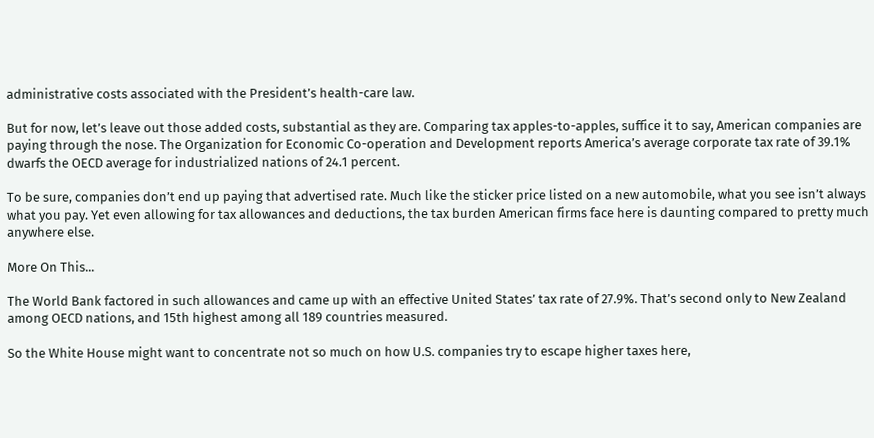administrative costs associated with the President’s health-care law.

But for now, let’s leave out those added costs, substantial as they are. Comparing tax apples-to-apples, suffice it to say, American companies are paying through the nose. The Organization for Economic Co-operation and Development reports America’s average corporate tax rate of 39.1% dwarfs the OECD average for industrialized nations of 24.1 percent.

To be sure, companies don’t end up paying that advertised rate. Much like the sticker price listed on a new automobile, what you see isn’t always what you pay. Yet even allowing for tax allowances and deductions, the tax burden American firms face here is daunting compared to pretty much anywhere else.

More On This...

The World Bank factored in such allowances and came up with an effective United States’ tax rate of 27.9%. That’s second only to New Zealand among OECD nations, and 15th highest among all 189 countries measured.

So the White House might want to concentrate not so much on how U.S. companies try to escape higher taxes here,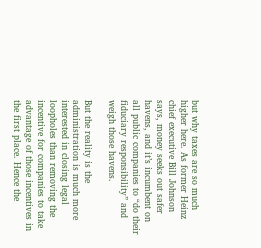but why taxes are so much higher here. As former Heinz chief executive Bill Johnson says, money seeks out safer havens, and it’s incumbent on all public companies to “do their fiduciary responsibility” and weigh those havens.

But the reality is the administration is much more interested in closing legal loopholes than removing the incentive for companies to take advantage of those incentives in the first place. Hence the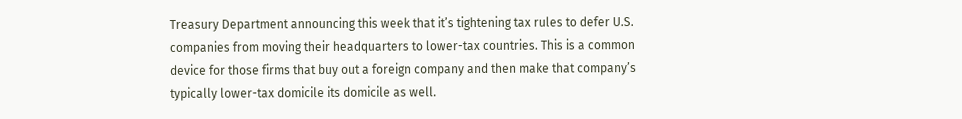Treasury Department announcing this week that it’s tightening tax rules to defer U.S. companies from moving their headquarters to lower-tax countries. This is a common device for those firms that buy out a foreign company and then make that company’s typically lower-tax domicile its domicile as well.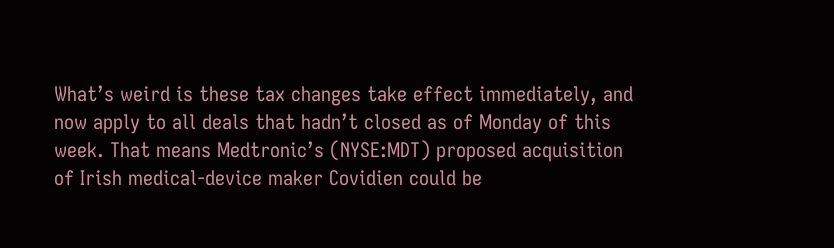What’s weird is these tax changes take effect immediately, and now apply to all deals that hadn’t closed as of Monday of this week. That means Medtronic’s (NYSE:MDT) proposed acquisition of Irish medical-device maker Covidien could be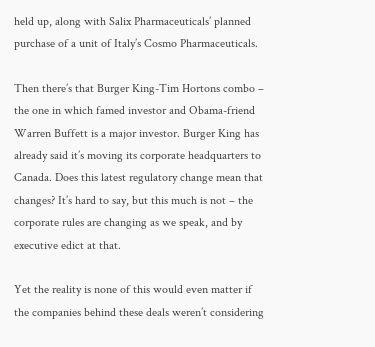held up, along with Salix Pharmaceuticals’ planned purchase of a unit of Italy’s Cosmo Pharmaceuticals.

Then there’s that Burger King-Tim Hortons combo – the one in which famed investor and Obama-friend Warren Buffett is a major investor. Burger King has already said it’s moving its corporate headquarters to Canada. Does this latest regulatory change mean that changes? It’s hard to say, but this much is not – the corporate rules are changing as we speak, and by executive edict at that.

Yet the reality is none of this would even matter if the companies behind these deals weren’t considering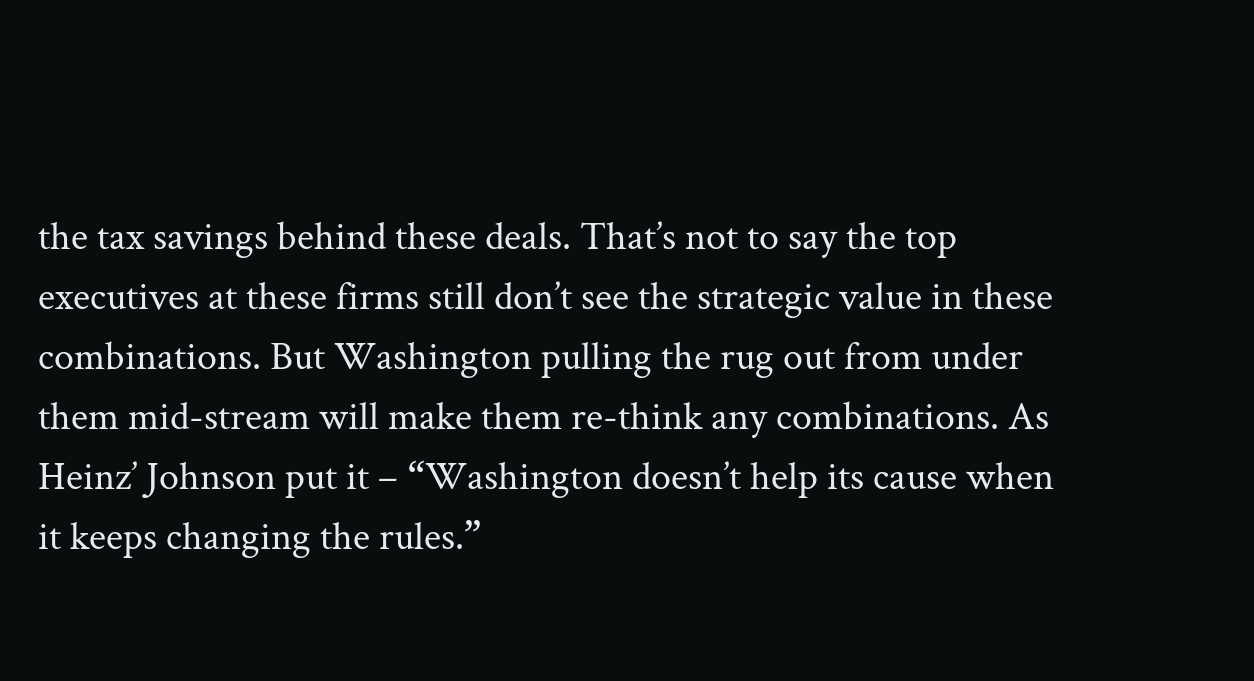the tax savings behind these deals. That’s not to say the top executives at these firms still don’t see the strategic value in these combinations. But Washington pulling the rug out from under them mid-stream will make them re-think any combinations. As Heinz’ Johnson put it – “Washington doesn’t help its cause when it keeps changing the rules.”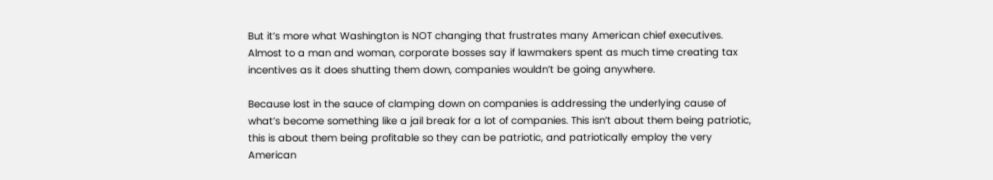But it’s more what Washington is NOT changing that frustrates many American chief executives. Almost to a man and woman, corporate bosses say if lawmakers spent as much time creating tax incentives as it does shutting them down, companies wouldn’t be going anywhere.

Because lost in the sauce of clamping down on companies is addressing the underlying cause of what’s become something like a jail break for a lot of companies. This isn’t about them being patriotic, this is about them being profitable so they can be patriotic, and patriotically employ the very American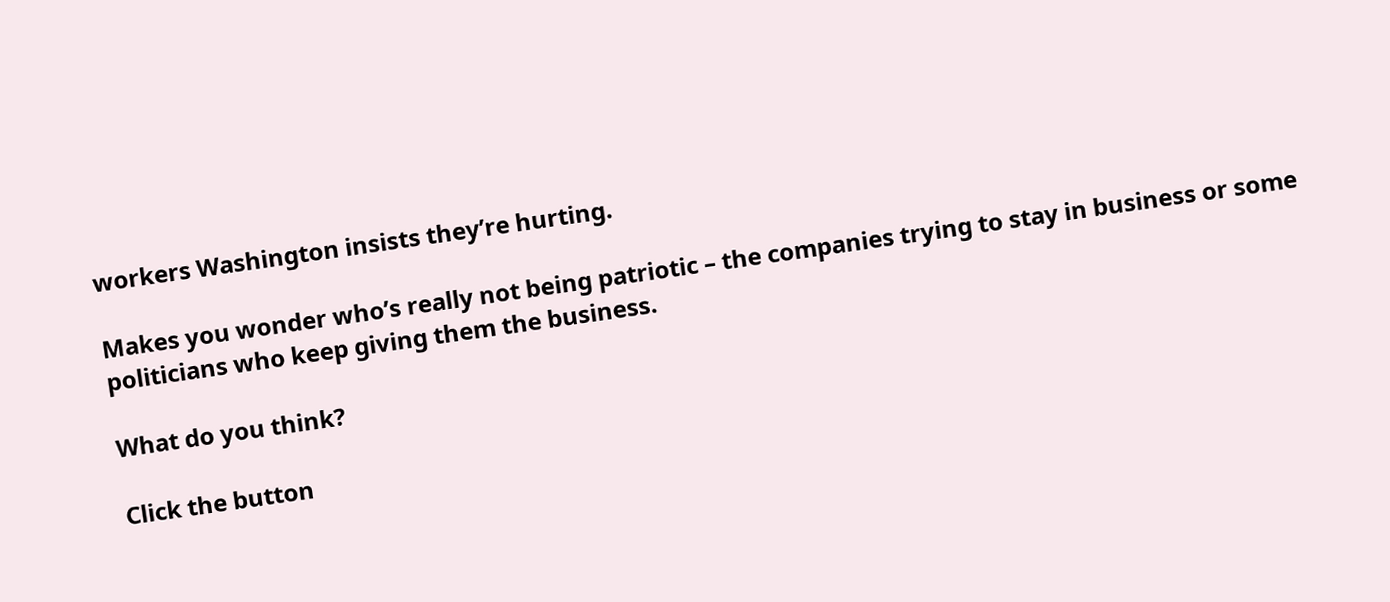workers Washington insists they’re hurting.

Makes you wonder who’s really not being patriotic – the companies trying to stay in business or some politicians who keep giving them the business.

What do you think?

Click the button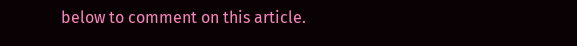below to comment on this article.